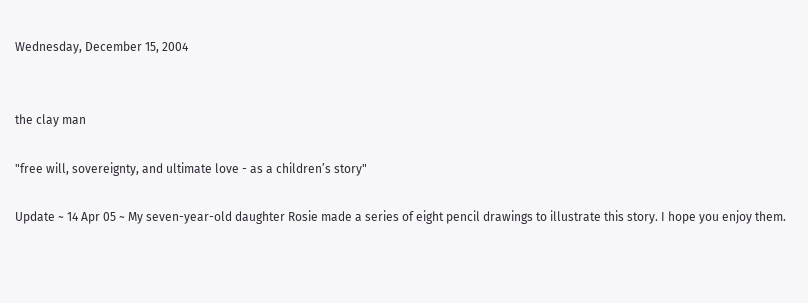Wednesday, December 15, 2004


the clay man

"free will, sovereignty, and ultimate love - as a children’s story"

Update ~ 14 Apr 05 ~ My seven-year-old daughter Rosie made a series of eight pencil drawings to illustrate this story. I hope you enjoy them.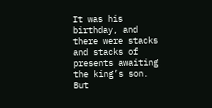It was his birthday, and there were stacks and stacks of presents awaiting the king’s son. But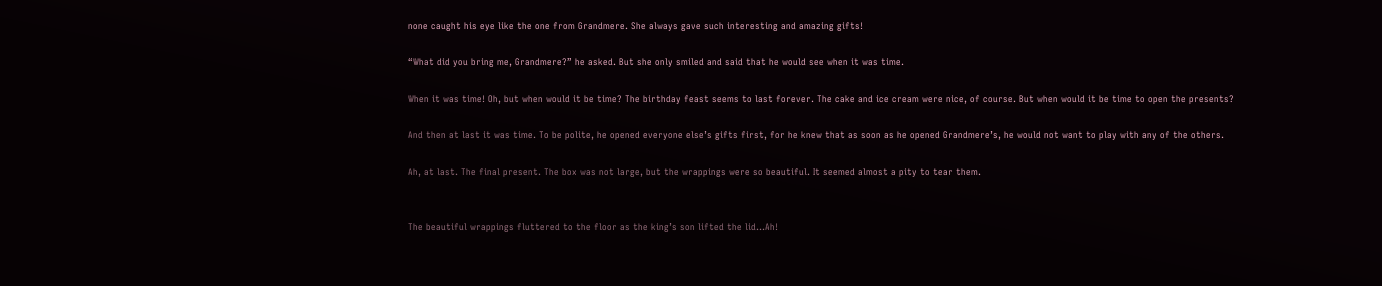none caught his eye like the one from Grandmere. She always gave such interesting and amazing gifts!

“What did you bring me, Grandmere?” he asked. But she only smiled and said that he would see when it was time.

When it was time! Oh, but when would it be time? The birthday feast seems to last forever. The cake and ice cream were nice, of course. But when would it be time to open the presents?

And then at last it was time. To be polite, he opened everyone else’s gifts first, for he knew that as soon as he opened Grandmere’s, he would not want to play with any of the others.

Ah, at last. The final present. The box was not large, but the wrappings were so beautiful. It seemed almost a pity to tear them.


The beautiful wrappings fluttered to the floor as the king’s son lifted the lid…Ah!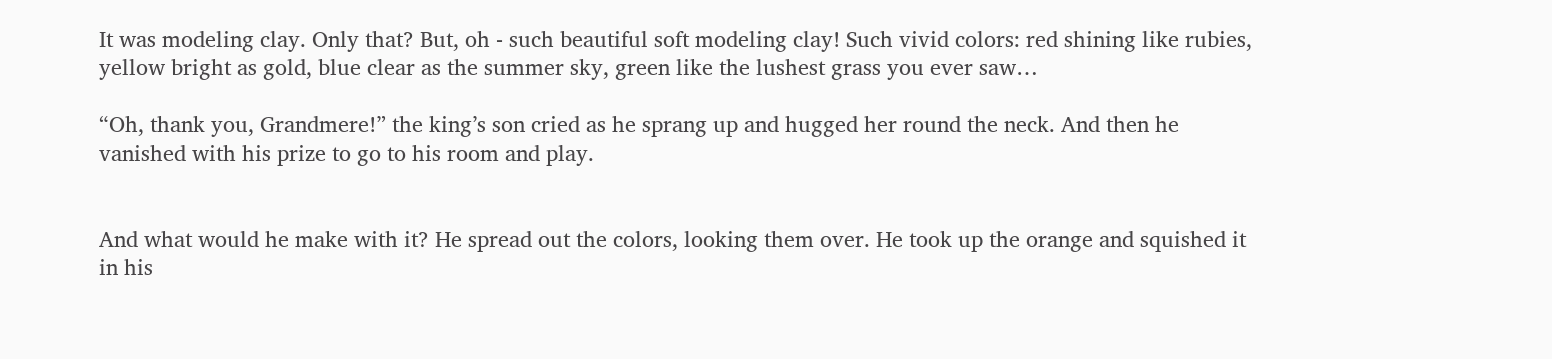It was modeling clay. Only that? But, oh - such beautiful soft modeling clay! Such vivid colors: red shining like rubies, yellow bright as gold, blue clear as the summer sky, green like the lushest grass you ever saw…

“Oh, thank you, Grandmere!” the king’s son cried as he sprang up and hugged her round the neck. And then he vanished with his prize to go to his room and play.


And what would he make with it? He spread out the colors, looking them over. He took up the orange and squished it in his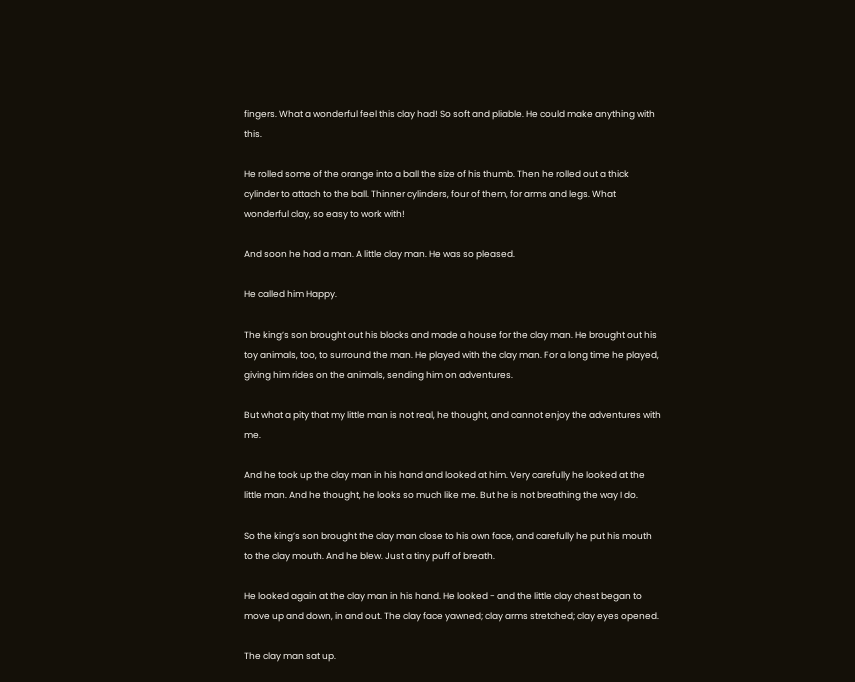fingers. What a wonderful feel this clay had! So soft and pliable. He could make anything with this.

He rolled some of the orange into a ball the size of his thumb. Then he rolled out a thick cylinder to attach to the ball. Thinner cylinders, four of them, for arms and legs. What wonderful clay, so easy to work with!

And soon he had a man. A little clay man. He was so pleased.

He called him Happy.

The king’s son brought out his blocks and made a house for the clay man. He brought out his toy animals, too, to surround the man. He played with the clay man. For a long time he played, giving him rides on the animals, sending him on adventures.

But what a pity that my little man is not real, he thought, and cannot enjoy the adventures with me.

And he took up the clay man in his hand and looked at him. Very carefully he looked at the little man. And he thought, he looks so much like me. But he is not breathing the way I do.

So the king’s son brought the clay man close to his own face, and carefully he put his mouth to the clay mouth. And he blew. Just a tiny puff of breath.

He looked again at the clay man in his hand. He looked - and the little clay chest began to move up and down, in and out. The clay face yawned; clay arms stretched; clay eyes opened.

The clay man sat up.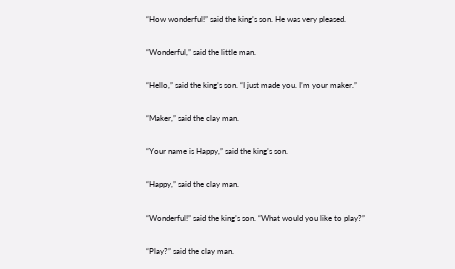“How wonderful!” said the king’s son. He was very pleased.

“Wonderful,” said the little man.

“Hello,” said the king’s son. “I just made you. I’m your maker.”

“Maker,” said the clay man.

“Your name is Happy,” said the king’s son.

“Happy,” said the clay man.

“Wonderful!” said the king’s son. “What would you like to play?”

“Play?” said the clay man.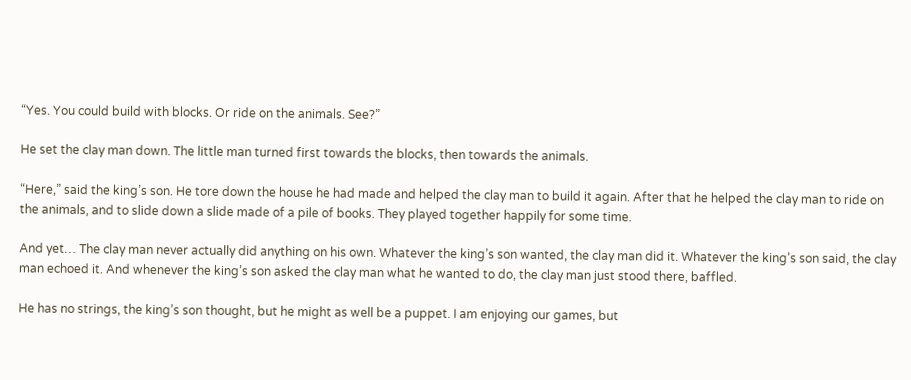“Yes. You could build with blocks. Or ride on the animals. See?”

He set the clay man down. The little man turned first towards the blocks, then towards the animals.

“Here,” said the king’s son. He tore down the house he had made and helped the clay man to build it again. After that he helped the clay man to ride on the animals, and to slide down a slide made of a pile of books. They played together happily for some time.

And yet… The clay man never actually did anything on his own. Whatever the king’s son wanted, the clay man did it. Whatever the king’s son said, the clay man echoed it. And whenever the king’s son asked the clay man what he wanted to do, the clay man just stood there, baffled.

He has no strings, the king’s son thought, but he might as well be a puppet. I am enjoying our games, but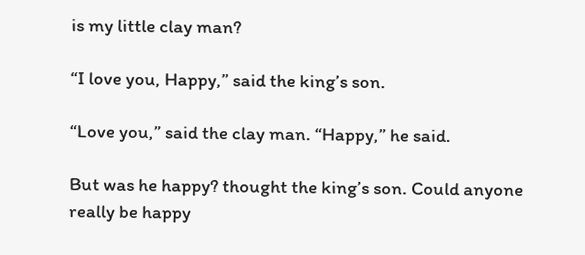is my little clay man?

“I love you, Happy,” said the king’s son.

“Love you,” said the clay man. “Happy,” he said.

But was he happy? thought the king’s son. Could anyone really be happy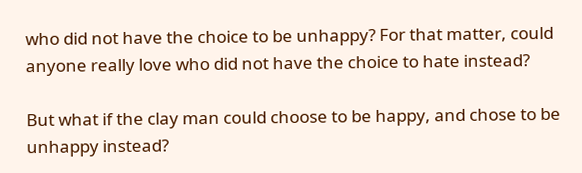who did not have the choice to be unhappy? For that matter, could anyone really love who did not have the choice to hate instead?

But what if the clay man could choose to be happy, and chose to be unhappy instead?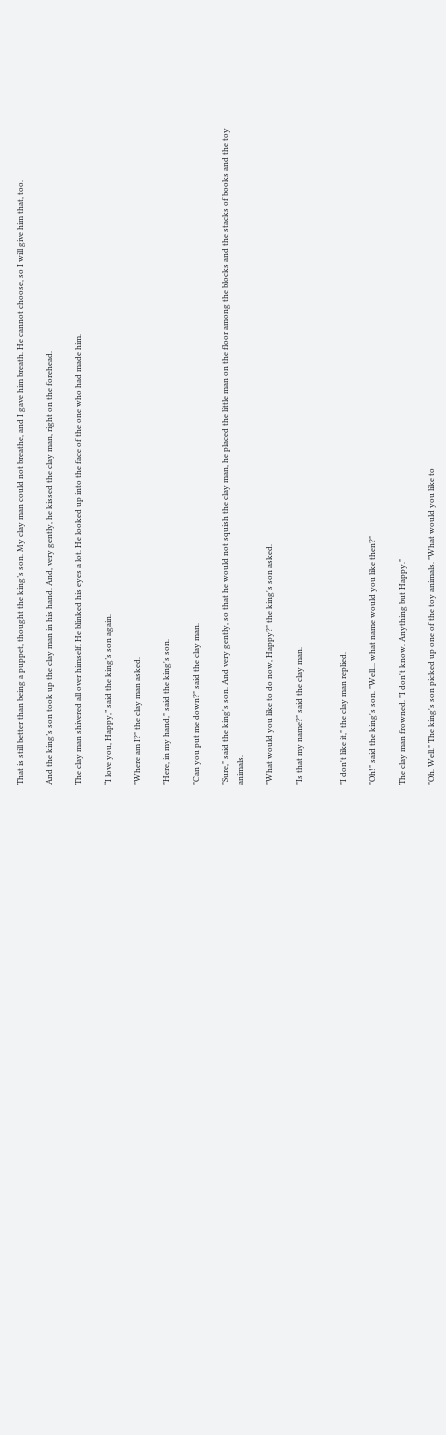That is still better than being a puppet, thought the king’s son. My clay man could not breathe, and I gave him breath. He cannot choose, so I will give him that, too.

And the king’s son took up the clay man in his hand. And, very gently, he kissed the clay man, right on the forehead.

The clay man shivered all over himself. He blinked his eyes a lot. He looked up into the face of the one who had made him.

“I love you, Happy,” said the king’s son again.

"Where am I?" the clay man asked.

"Here, in my hand," said the king's son.

"Can you put me down?" said the clay man.

"Sure," said the king's son. And very gently, so that he would not squish the clay man, he placed the little man on the floor among the blocks and the stacks of books and the toy animals.

"What would you like to do now, Happy?" the king's son asked.

"Is that my name?" said the clay man.


"I don't like it," the clay man replied.

"Oh!" said the king's son. "Well... what name would you like then?"

The clay man frowned. "I don't know. Anything but Happy."

"Oh. Well." The king's son picked up one of the toy animals. "What would you like to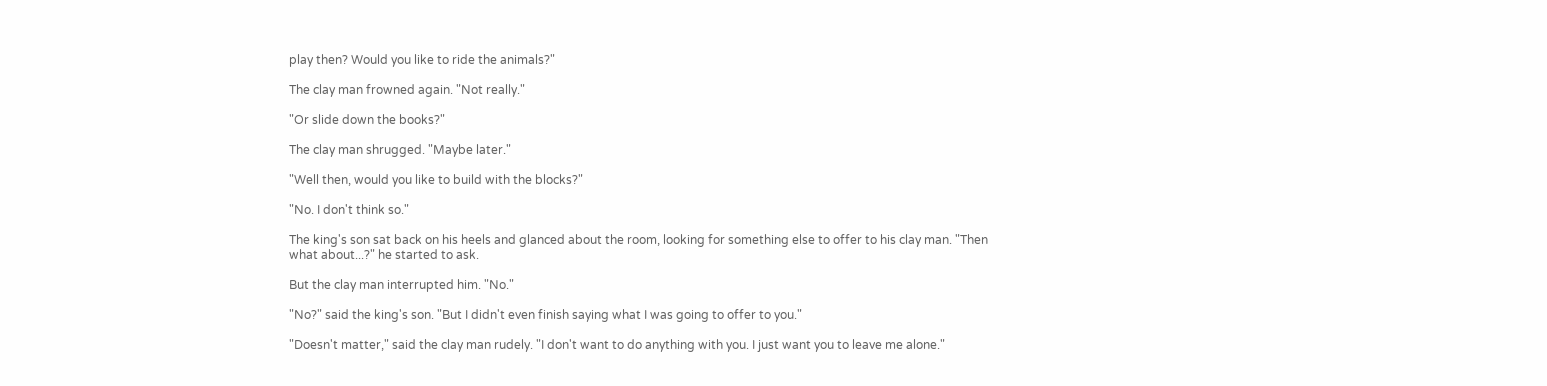play then? Would you like to ride the animals?"

The clay man frowned again. "Not really."

"Or slide down the books?"

The clay man shrugged. "Maybe later."

"Well then, would you like to build with the blocks?"

"No. I don't think so."

The king's son sat back on his heels and glanced about the room, looking for something else to offer to his clay man. "Then what about...?" he started to ask.

But the clay man interrupted him. "No."

"No?" said the king's son. "But I didn't even finish saying what I was going to offer to you."

"Doesn't matter," said the clay man rudely. "I don't want to do anything with you. I just want you to leave me alone."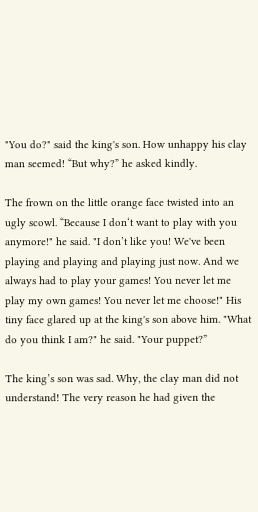"You do?" said the king's son. How unhappy his clay man seemed! “But why?” he asked kindly.

The frown on the little orange face twisted into an ugly scowl. “Because I don‘t want to play with you anymore!" he said. "I don’t like you! We've been playing and playing and playing just now. And we always had to play your games! You never let me play my own games! You never let me choose!" His tiny face glared up at the king's son above him. "What do you think I am?" he said. "Your puppet?”

The king’s son was sad. Why, the clay man did not understand! The very reason he had given the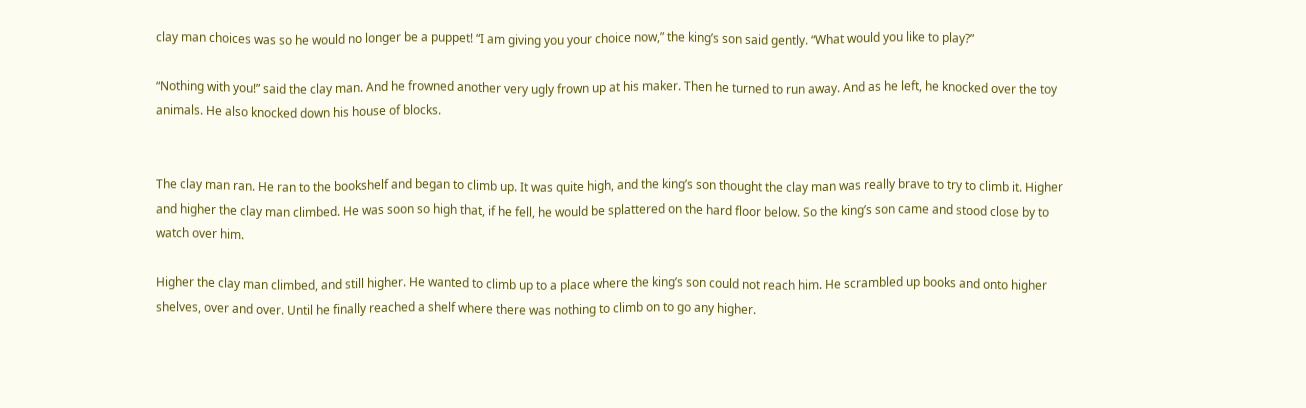clay man choices was so he would no longer be a puppet! “I am giving you your choice now,” the king’s son said gently. “What would you like to play?”

“Nothing with you!” said the clay man. And he frowned another very ugly frown up at his maker. Then he turned to run away. And as he left, he knocked over the toy animals. He also knocked down his house of blocks.


The clay man ran. He ran to the bookshelf and began to climb up. It was quite high, and the king’s son thought the clay man was really brave to try to climb it. Higher and higher the clay man climbed. He was soon so high that, if he fell, he would be splattered on the hard floor below. So the king’s son came and stood close by to watch over him.

Higher the clay man climbed, and still higher. He wanted to climb up to a place where the king’s son could not reach him. He scrambled up books and onto higher shelves, over and over. Until he finally reached a shelf where there was nothing to climb on to go any higher.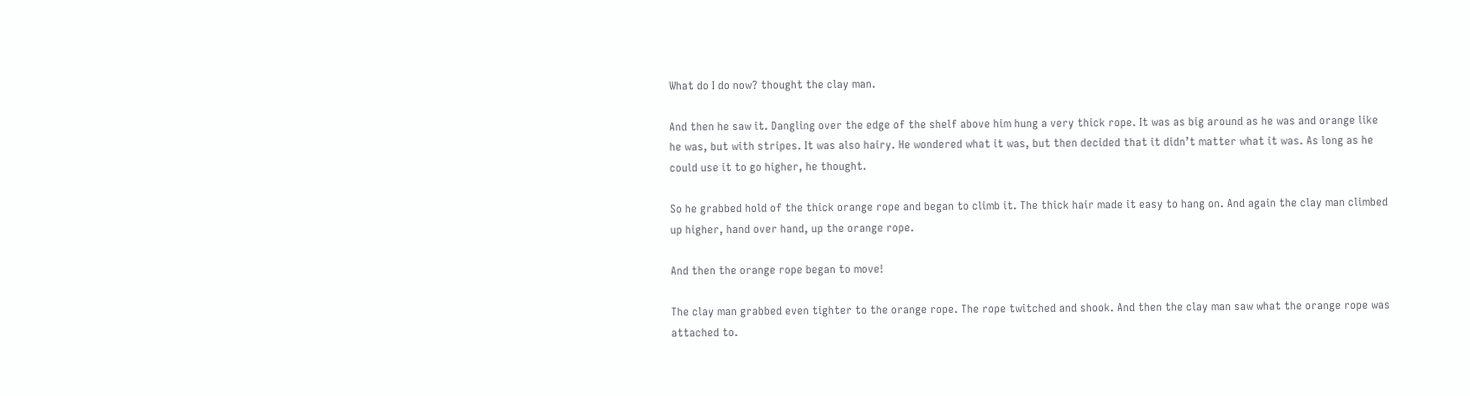What do I do now? thought the clay man.

And then he saw it. Dangling over the edge of the shelf above him hung a very thick rope. It was as big around as he was and orange like he was, but with stripes. It was also hairy. He wondered what it was, but then decided that it didn’t matter what it was. As long as he could use it to go higher, he thought.

So he grabbed hold of the thick orange rope and began to climb it. The thick hair made it easy to hang on. And again the clay man climbed up higher, hand over hand, up the orange rope.

And then the orange rope began to move!

The clay man grabbed even tighter to the orange rope. The rope twitched and shook. And then the clay man saw what the orange rope was attached to.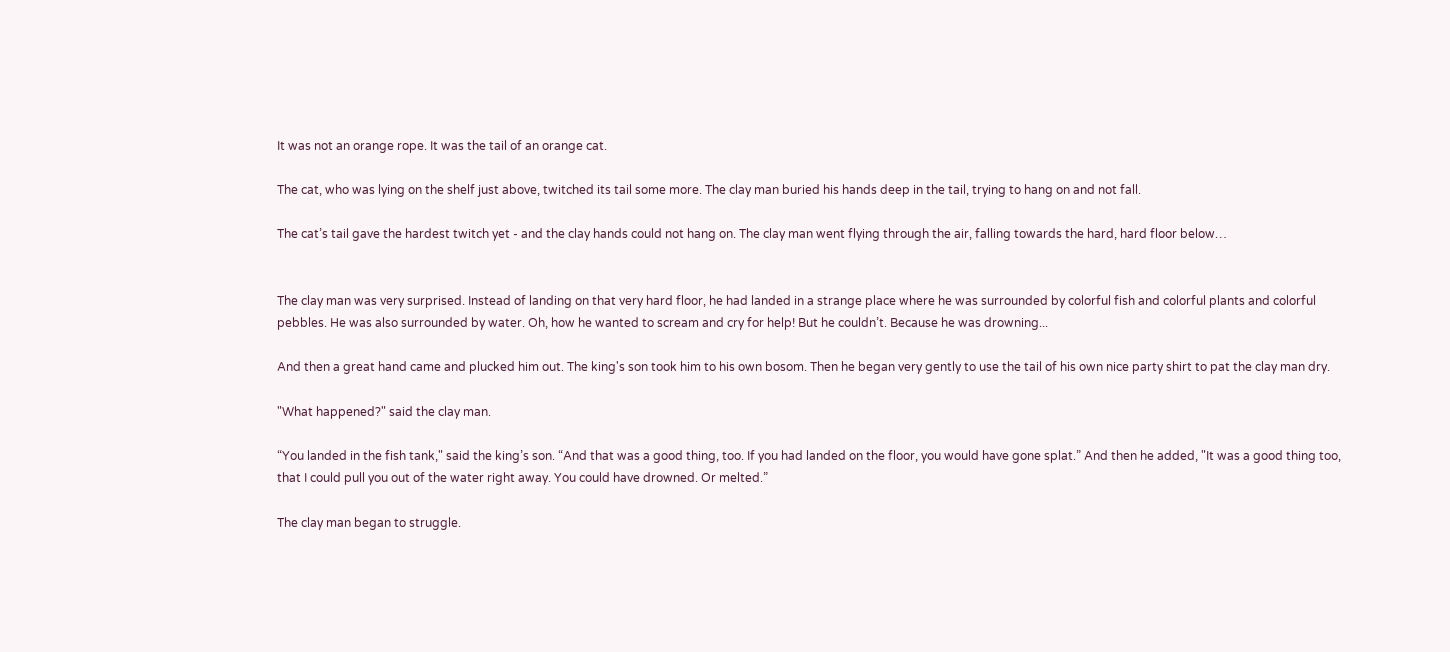It was not an orange rope. It was the tail of an orange cat.

The cat, who was lying on the shelf just above, twitched its tail some more. The clay man buried his hands deep in the tail, trying to hang on and not fall.

The cat’s tail gave the hardest twitch yet - and the clay hands could not hang on. The clay man went flying through the air, falling towards the hard, hard floor below…


The clay man was very surprised. Instead of landing on that very hard floor, he had landed in a strange place where he was surrounded by colorful fish and colorful plants and colorful pebbles. He was also surrounded by water. Oh, how he wanted to scream and cry for help! But he couldn’t. Because he was drowning...

And then a great hand came and plucked him out. The king's son took him to his own bosom. Then he began very gently to use the tail of his own nice party shirt to pat the clay man dry.

"What happened?" said the clay man.

“You landed in the fish tank," said the king’s son. “And that was a good thing, too. If you had landed on the floor, you would have gone splat.” And then he added, "It was a good thing too, that I could pull you out of the water right away. You could have drowned. Or melted.”

The clay man began to struggle.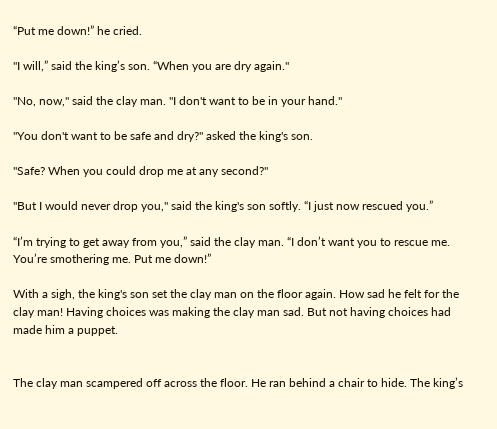“Put me down!” he cried.

"I will,” said the king’s son. “When you are dry again."

"No, now," said the clay man. "I don't want to be in your hand."

"You don't want to be safe and dry?" asked the king's son.

"Safe? When you could drop me at any second?"

"But I would never drop you," said the king's son softly. “I just now rescued you.”

“I’m trying to get away from you,” said the clay man. “I don’t want you to rescue me. You’re smothering me. Put me down!”

With a sigh, the king's son set the clay man on the floor again. How sad he felt for the clay man! Having choices was making the clay man sad. But not having choices had made him a puppet.


The clay man scampered off across the floor. He ran behind a chair to hide. The king’s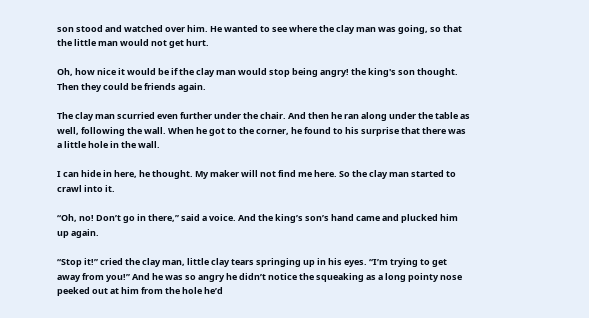son stood and watched over him. He wanted to see where the clay man was going, so that the little man would not get hurt.

Oh, how nice it would be if the clay man would stop being angry! the king's son thought. Then they could be friends again.

The clay man scurried even further under the chair. And then he ran along under the table as well, following the wall. When he got to the corner, he found to his surprise that there was a little hole in the wall.

I can hide in here, he thought. My maker will not find me here. So the clay man started to crawl into it.

“Oh, no! Don’t go in there,” said a voice. And the king’s son’s hand came and plucked him up again.

“Stop it!” cried the clay man, little clay tears springing up in his eyes. “I’m trying to get away from you!” And he was so angry he didn’t notice the squeaking as a long pointy nose peeked out at him from the hole he’d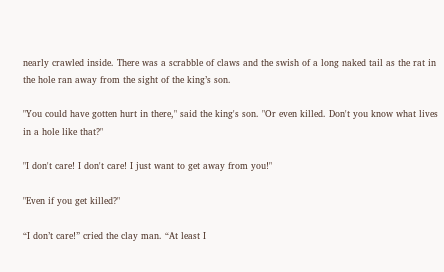nearly crawled inside. There was a scrabble of claws and the swish of a long naked tail as the rat in the hole ran away from the sight of the king’s son.

"You could have gotten hurt in there," said the king's son. "Or even killed. Don't you know what lives in a hole like that?"

"I don't care! I don't care! I just want to get away from you!"

"Even if you get killed?"

“I don’t care!” cried the clay man. “At least I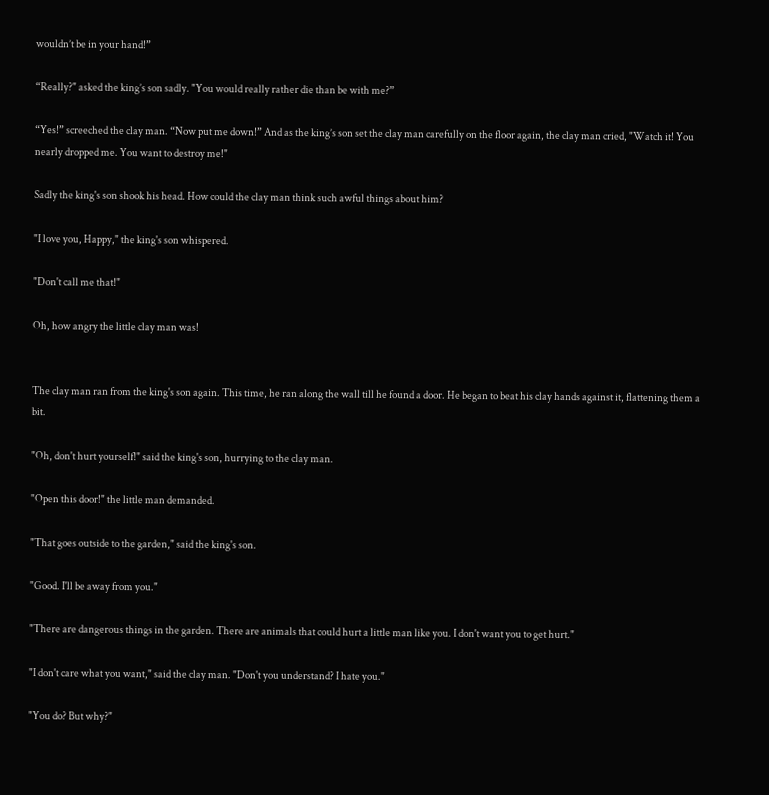wouldn’t be in your hand!”

“Really?" asked the king’s son sadly. "You would really rather die than be with me?”

“Yes!” screeched the clay man. “Now put me down!” And as the king’s son set the clay man carefully on the floor again, the clay man cried, "Watch it! You nearly dropped me. You want to destroy me!"

Sadly the king's son shook his head. How could the clay man think such awful things about him?

"I love you, Happy," the king's son whispered.

"Don't call me that!"

Oh, how angry the little clay man was!


The clay man ran from the king's son again. This time, he ran along the wall till he found a door. He began to beat his clay hands against it, flattening them a bit.

"Oh, don't hurt yourself!" said the king's son, hurrying to the clay man.

"Open this door!" the little man demanded.

"That goes outside to the garden," said the king's son.

"Good. I'll be away from you."

"There are dangerous things in the garden. There are animals that could hurt a little man like you. I don't want you to get hurt."

"I don't care what you want," said the clay man. "Don't you understand? I hate you."

"You do? But why?"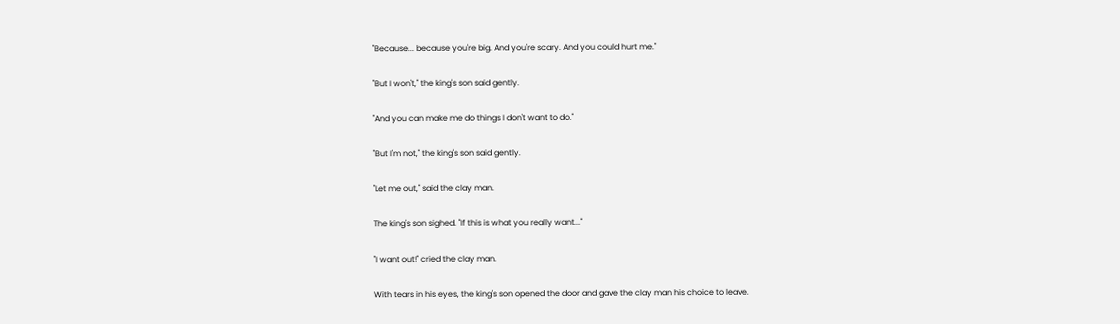"Because... because you're big. And you're scary. And you could hurt me."

"But I won't," the king's son said gently.

"And you can make me do things I don't want to do."

"But I'm not," the king's son said gently.

"Let me out," said the clay man.

The king's son sighed. "If this is what you really want..."

"I want out!" cried the clay man.

With tears in his eyes, the king's son opened the door and gave the clay man his choice to leave.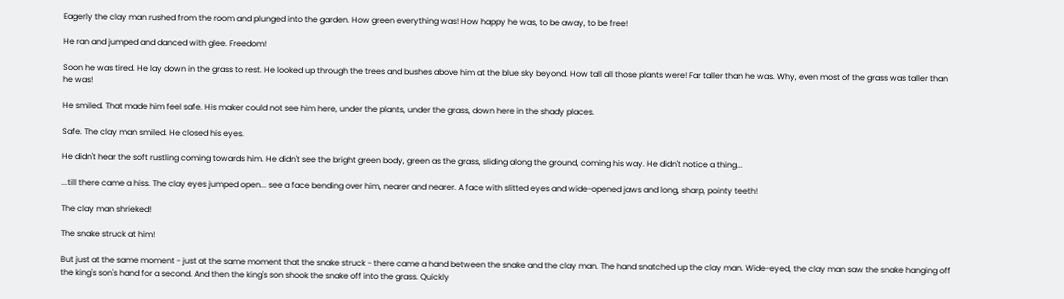Eagerly the clay man rushed from the room and plunged into the garden. How green everything was! How happy he was, to be away, to be free!

He ran and jumped and danced with glee. Freedom!

Soon he was tired. He lay down in the grass to rest. He looked up through the trees and bushes above him at the blue sky beyond. How tall all those plants were! Far taller than he was. Why, even most of the grass was taller than he was!

He smiled. That made him feel safe. His maker could not see him here, under the plants, under the grass, down here in the shady places.

Safe. The clay man smiled. He closed his eyes.

He didn't hear the soft rustling coming towards him. He didn't see the bright green body, green as the grass, sliding along the ground, coming his way. He didn't notice a thing...

...till there came a hiss. The clay eyes jumped open... see a face bending over him, nearer and nearer. A face with slitted eyes and wide-opened jaws and long, sharp, pointy teeth!

The clay man shrieked!

The snake struck at him!

But just at the same moment - just at the same moment that the snake struck - there came a hand between the snake and the clay man. The hand snatched up the clay man. Wide-eyed, the clay man saw the snake hanging off the king's son's hand for a second. And then the king's son shook the snake off into the grass. Quickly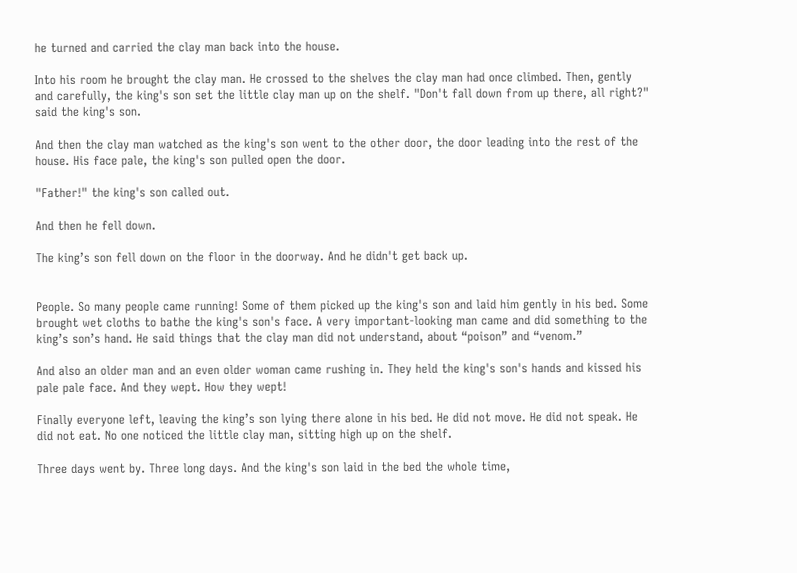he turned and carried the clay man back into the house.

Into his room he brought the clay man. He crossed to the shelves the clay man had once climbed. Then, gently and carefully, the king's son set the little clay man up on the shelf. "Don't fall down from up there, all right?" said the king's son.

And then the clay man watched as the king's son went to the other door, the door leading into the rest of the house. His face pale, the king's son pulled open the door.

"Father!" the king's son called out.

And then he fell down.

The king’s son fell down on the floor in the doorway. And he didn't get back up.


People. So many people came running! Some of them picked up the king's son and laid him gently in his bed. Some brought wet cloths to bathe the king's son's face. A very important-looking man came and did something to the king’s son’s hand. He said things that the clay man did not understand, about “poison” and “venom.”

And also an older man and an even older woman came rushing in. They held the king's son's hands and kissed his pale pale face. And they wept. How they wept!

Finally everyone left, leaving the king’s son lying there alone in his bed. He did not move. He did not speak. He did not eat. No one noticed the little clay man, sitting high up on the shelf.

Three days went by. Three long days. And the king's son laid in the bed the whole time,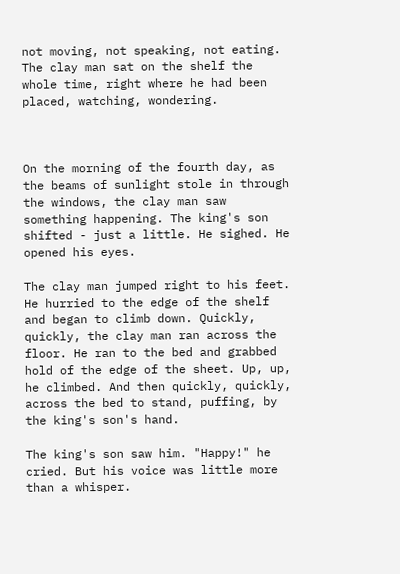not moving, not speaking, not eating. The clay man sat on the shelf the whole time, right where he had been placed, watching, wondering.



On the morning of the fourth day, as the beams of sunlight stole in through the windows, the clay man saw something happening. The king's son shifted - just a little. He sighed. He opened his eyes.

The clay man jumped right to his feet. He hurried to the edge of the shelf and began to climb down. Quickly, quickly, the clay man ran across the floor. He ran to the bed and grabbed hold of the edge of the sheet. Up, up, he climbed. And then quickly, quickly, across the bed to stand, puffing, by the king's son's hand.

The king's son saw him. "Happy!" he cried. But his voice was little more than a whisper.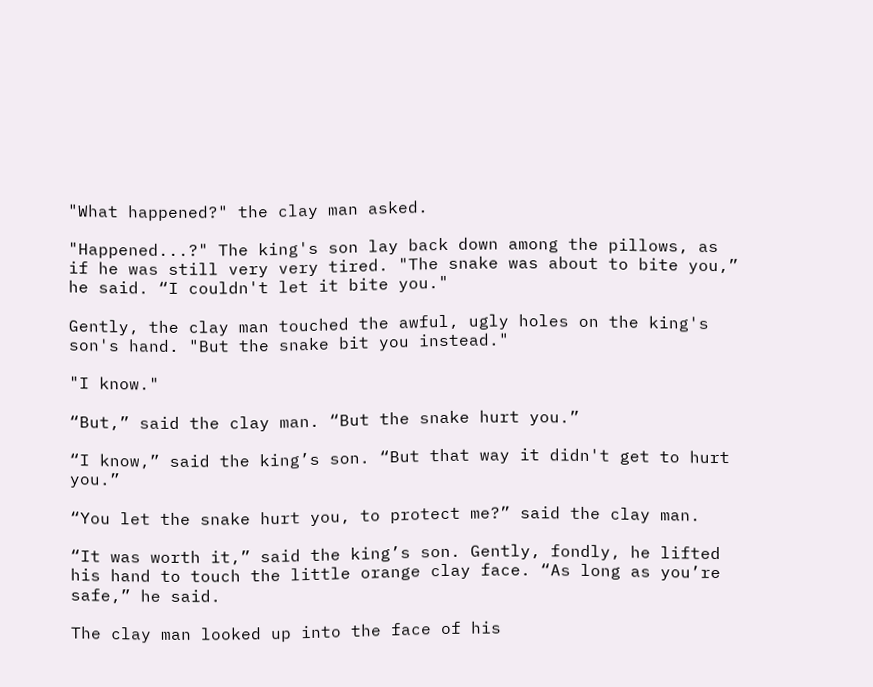"What happened?" the clay man asked.

"Happened...?" The king's son lay back down among the pillows, as if he was still very very tired. "The snake was about to bite you,” he said. “I couldn't let it bite you."

Gently, the clay man touched the awful, ugly holes on the king's son's hand. "But the snake bit you instead."

"I know."

“But,” said the clay man. “But the snake hurt you.”

“I know,” said the king’s son. “But that way it didn't get to hurt you.”

“You let the snake hurt you, to protect me?” said the clay man.

“It was worth it,” said the king’s son. Gently, fondly, he lifted his hand to touch the little orange clay face. “As long as you’re safe,” he said.

The clay man looked up into the face of his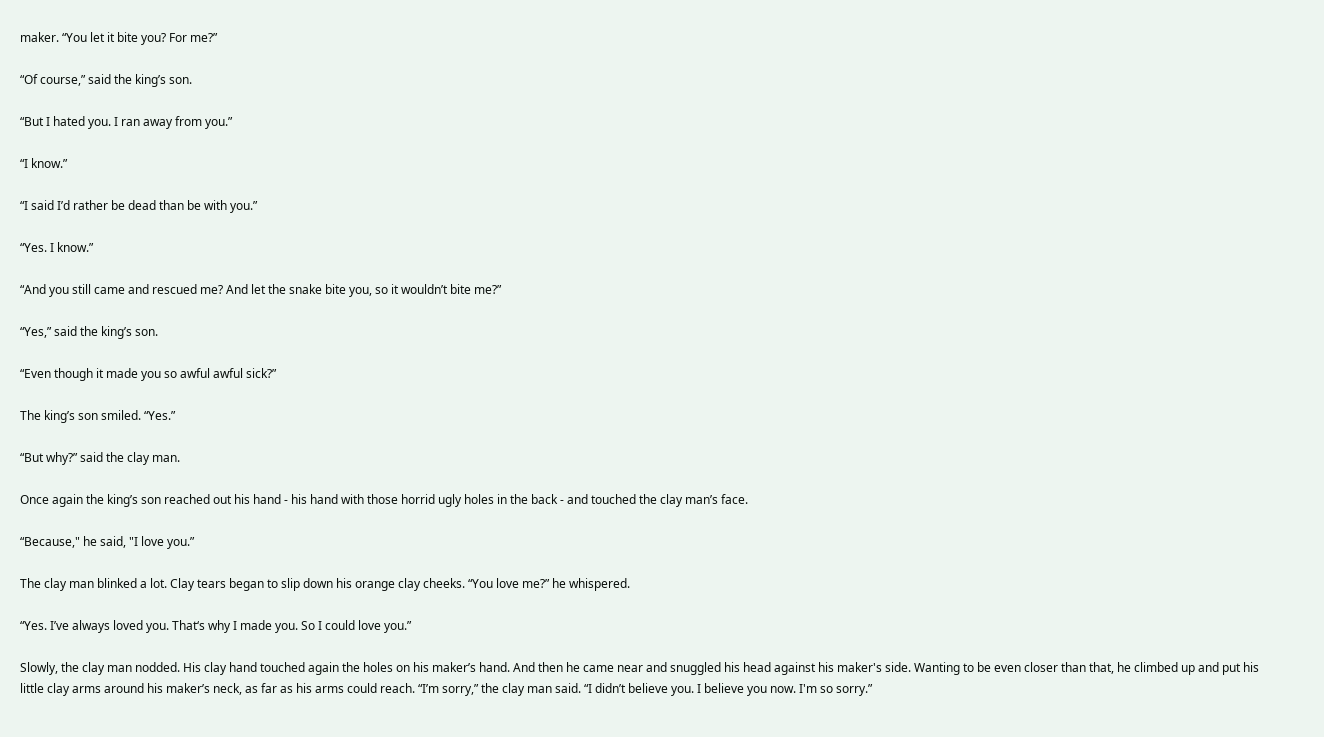maker. “You let it bite you? For me?”

“Of course,” said the king’s son.

“But I hated you. I ran away from you.”

“I know.”

“I said I’d rather be dead than be with you.”

“Yes. I know.”

“And you still came and rescued me? And let the snake bite you, so it wouldn’t bite me?”

“Yes,” said the king’s son.

“Even though it made you so awful awful sick?”

The king’s son smiled. “Yes.”

“But why?” said the clay man.

Once again the king’s son reached out his hand - his hand with those horrid ugly holes in the back - and touched the clay man’s face.

“Because," he said, "I love you.”

The clay man blinked a lot. Clay tears began to slip down his orange clay cheeks. “You love me?” he whispered.

“Yes. I’ve always loved you. That‘s why I made you. So I could love you.”

Slowly, the clay man nodded. His clay hand touched again the holes on his maker’s hand. And then he came near and snuggled his head against his maker's side. Wanting to be even closer than that, he climbed up and put his little clay arms around his maker’s neck, as far as his arms could reach. “I’m sorry,” the clay man said. “I didn’t believe you. I believe you now. I'm so sorry.”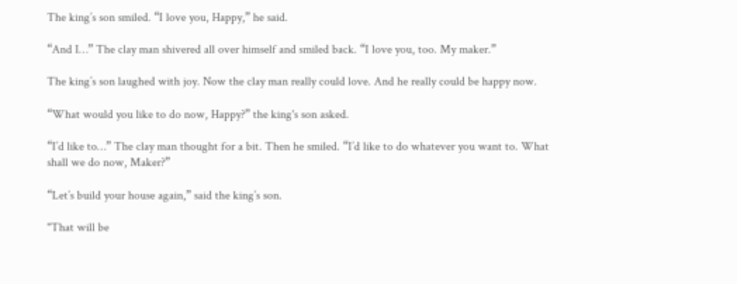The king’s son smiled. “I love you, Happy,” he said.

“And I…” The clay man shivered all over himself and smiled back. “I love you, too. My maker.”

The king’s son laughed with joy. Now the clay man really could love. And he really could be happy now.

“What would you like to do now, Happy?” the king's son asked.

“I’d like to…” The clay man thought for a bit. Then he smiled. “I’d like to do whatever you want to. What shall we do now, Maker?”

“Let’s build your house again,” said the king’s son.

"That will be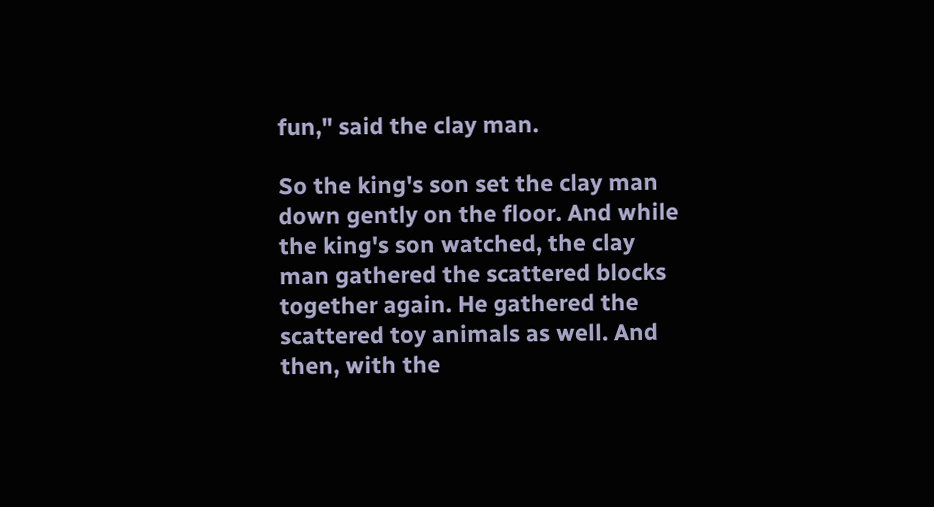fun," said the clay man.

So the king's son set the clay man down gently on the floor. And while the king's son watched, the clay man gathered the scattered blocks together again. He gathered the scattered toy animals as well. And then, with the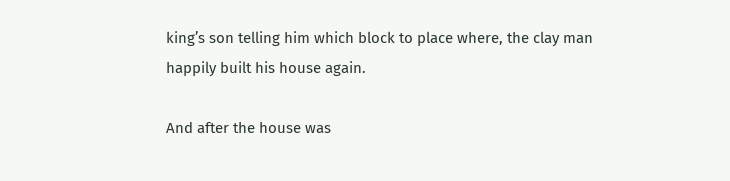king’s son telling him which block to place where, the clay man happily built his house again.

And after the house was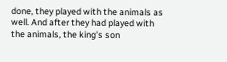done, they played with the animals as well. And after they had played with the animals, the king's son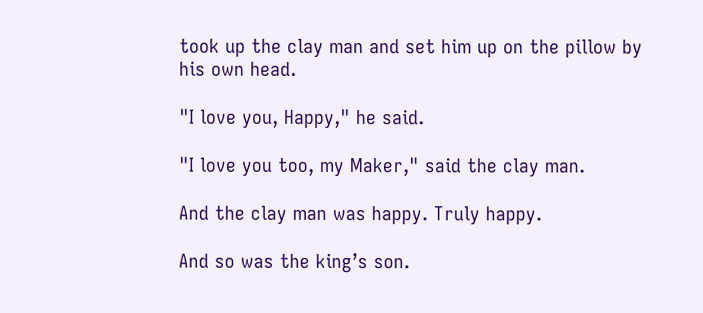took up the clay man and set him up on the pillow by his own head.

"I love you, Happy," he said.

"I love you too, my Maker," said the clay man.

And the clay man was happy. Truly happy.

And so was the king’s son.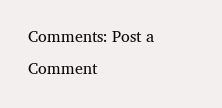Comments: Post a Comment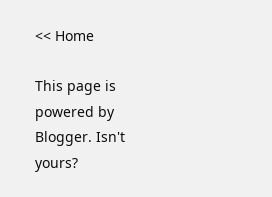<< Home

This page is powered by Blogger. Isn't yours?